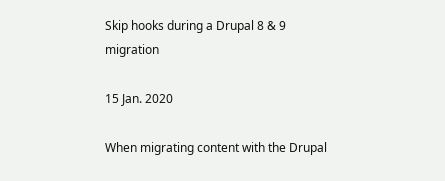Skip hooks during a Drupal 8 & 9 migration

15 Jan. 2020

When migrating content with the Drupal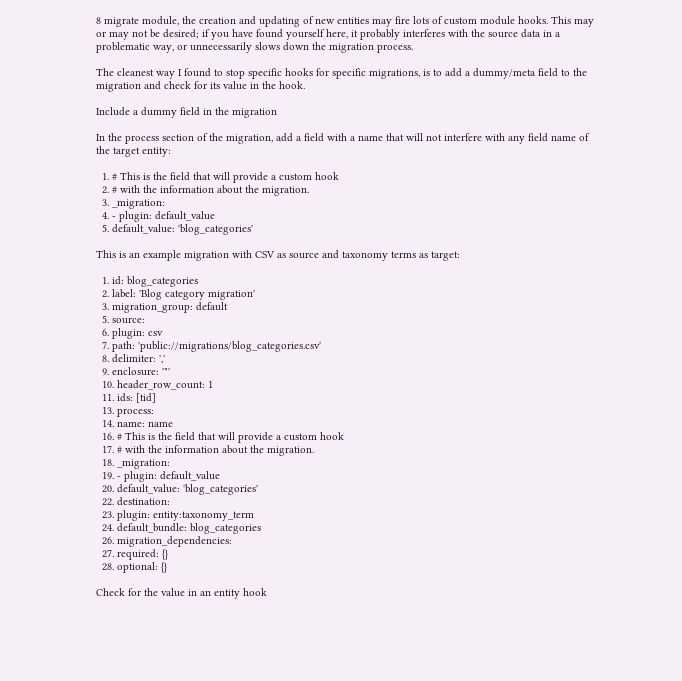8 migrate module, the creation and updating of new entities may fire lots of custom module hooks. This may or may not be desired; if you have found yourself here, it probably interferes with the source data in a problematic way, or unnecessarily slows down the migration process.

The cleanest way I found to stop specific hooks for specific migrations, is to add a dummy/meta field to the migration and check for its value in the hook.

Include a dummy field in the migration

In the process section of the migration, add a field with a name that will not interfere with any field name of the target entity:

  1. # This is the field that will provide a custom hook
  2. # with the information about the migration.
  3. _migration:
  4. - plugin: default_value
  5. default_value: 'blog_categories'

This is an example migration with CSV as source and taxonomy terms as target:

  1. id: blog_categories
  2. label: 'Blog category migration'
  3. migration_group: default
  5. source:
  6. plugin: csv
  7. path: 'public://migrations/blog_categories.csv'
  8. delimiter: ','
  9. enclosure: '"'
  10. header_row_count: 1
  11. ids: [tid]
  13. process:
  14. name: name
  16. # This is the field that will provide a custom hook
  17. # with the information about the migration.
  18. _migration:
  19. - plugin: default_value
  20. default_value: 'blog_categories'
  22. destination:
  23. plugin: entity:taxonomy_term
  24. default_bundle: blog_categories
  26. migration_dependencies:
  27. required: {}
  28. optional: {}

Check for the value in an entity hook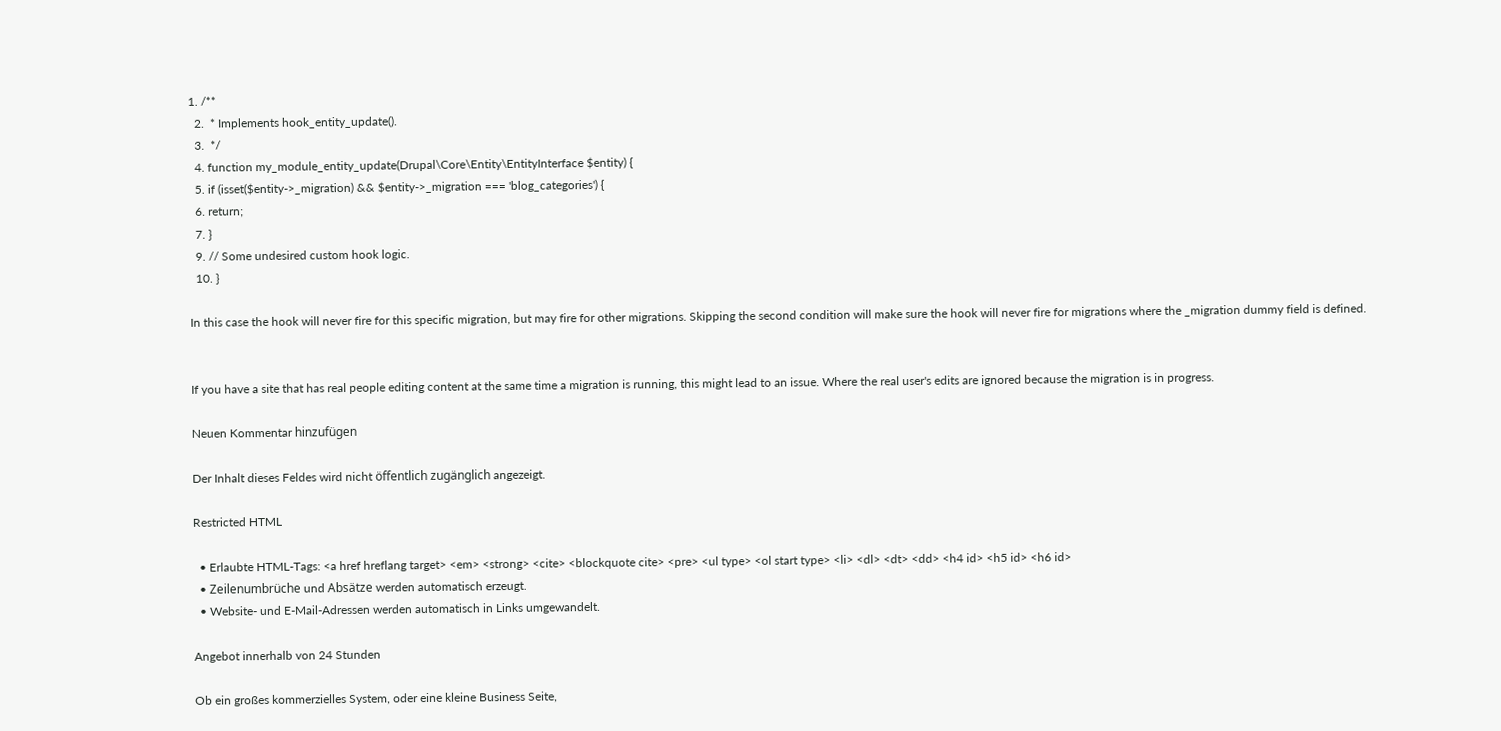1. /**
  2.  * Implements hook_entity_update().
  3.  */
  4. function my_module_entity_update(Drupal\Core\Entity\EntityInterface $entity) {
  5. if (isset($entity->_migration) && $entity->_migration === 'blog_categories') {
  6. return;
  7. }
  9. // Some undesired custom hook logic.
  10. }

In this case the hook will never fire for this specific migration, but may fire for other migrations. Skipping the second condition will make sure the hook will never fire for migrations where the _migration dummy field is defined.


If you have a site that has real people editing content at the same time a migration is running, this might lead to an issue. Where the real user's edits are ignored because the migration is in progress.

Neuen Kommentar hinzufügen

Der Inhalt dieses Feldes wird nicht öffentlich zugänglich angezeigt.

Restricted HTML

  • Erlaubte HTML-Tags: <a href hreflang target> <em> <strong> <cite> <blockquote cite> <pre> <ul type> <ol start type> <li> <dl> <dt> <dd> <h4 id> <h5 id> <h6 id>
  • Zeilenumbrüche und Absätze werden automatisch erzeugt.
  • Website- und E-Mail-Adressen werden automatisch in Links umgewandelt.

Angebot innerhalb von 24 Stunden

Ob ein großes kommerzielles System, oder eine kleine Business Seite,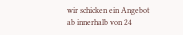wir schicken ein Angebot ab innerhalb von 24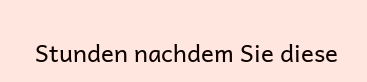Stunden nachdem Sie diese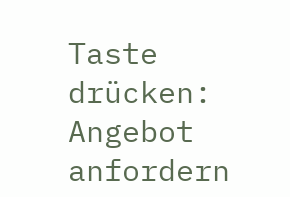Taste drücken: Angebot anfordern